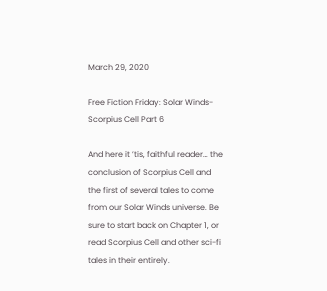March 29, 2020

Free Fiction Friday: Solar Winds-Scorpius Cell Part 6

And here it ’tis, faithful reader… the conclusion of Scorpius Cell and the first of several tales to come from our Solar Winds universe. Be sure to start back on Chapter 1, or read Scorpius Cell and other sci-fi tales in their entirely.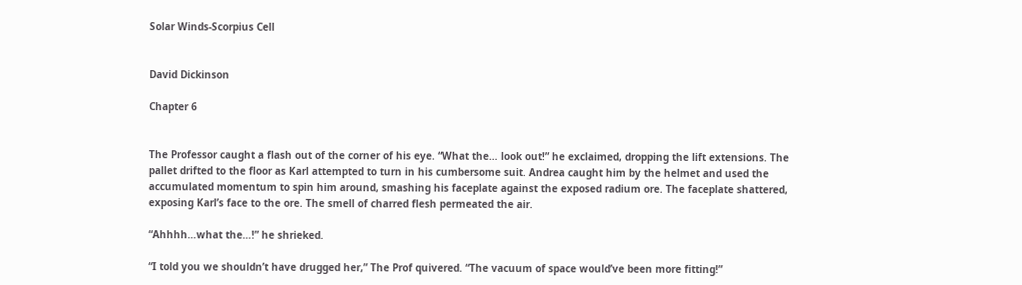Solar Winds-Scorpius Cell


David Dickinson

Chapter 6


The Professor caught a flash out of the corner of his eye. “What the… look out!” he exclaimed, dropping the lift extensions. The pallet drifted to the floor as Karl attempted to turn in his cumbersome suit. Andrea caught him by the helmet and used the accumulated momentum to spin him around, smashing his faceplate against the exposed radium ore. The faceplate shattered, exposing Karl’s face to the ore. The smell of charred flesh permeated the air.

“Ahhhh…what the…!” he shrieked.

“I told you we shouldn’t have drugged her,” The Prof quivered. “The vacuum of space would’ve been more fitting!”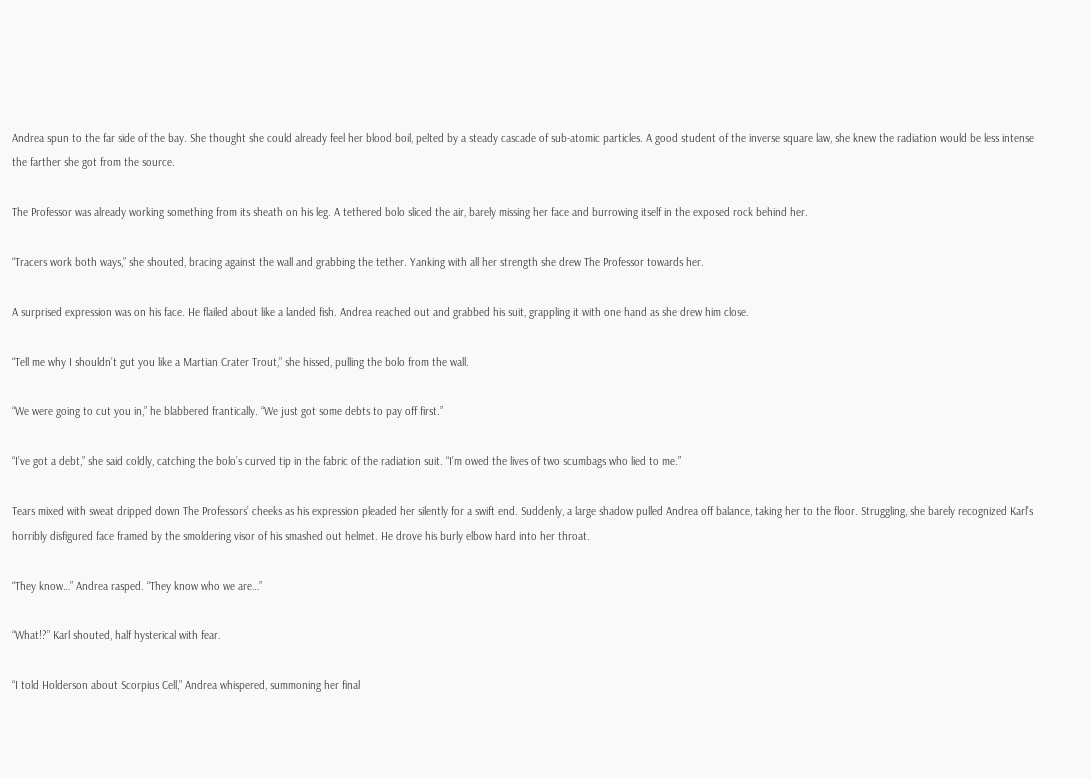Andrea spun to the far side of the bay. She thought she could already feel her blood boil, pelted by a steady cascade of sub-atomic particles. A good student of the inverse square law, she knew the radiation would be less intense the farther she got from the source.

The Professor was already working something from its sheath on his leg. A tethered bolo sliced the air, barely missing her face and burrowing itself in the exposed rock behind her.

“Tracers work both ways,” she shouted, bracing against the wall and grabbing the tether. Yanking with all her strength she drew The Professor towards her.

A surprised expression was on his face. He flailed about like a landed fish. Andrea reached out and grabbed his suit, grappling it with one hand as she drew him close.

“Tell me why I shouldn’t gut you like a Martian Crater Trout,” she hissed, pulling the bolo from the wall.

“We were going to cut you in,” he blabbered frantically. “We just got some debts to pay off first.”

“I’ve got a debt,” she said coldly, catching the bolo’s curved tip in the fabric of the radiation suit. “I’m owed the lives of two scumbags who lied to me.”

Tears mixed with sweat dripped down The Professors’ cheeks as his expression pleaded her silently for a swift end. Suddenly, a large shadow pulled Andrea off balance, taking her to the floor. Struggling, she barely recognized Karl’s horribly disfigured face framed by the smoldering visor of his smashed out helmet. He drove his burly elbow hard into her throat.

“They know…” Andrea rasped. “They know who we are…”

“What!?” Karl shouted, half hysterical with fear.

“I told Holderson about Scorpius Cell,” Andrea whispered, summoning her final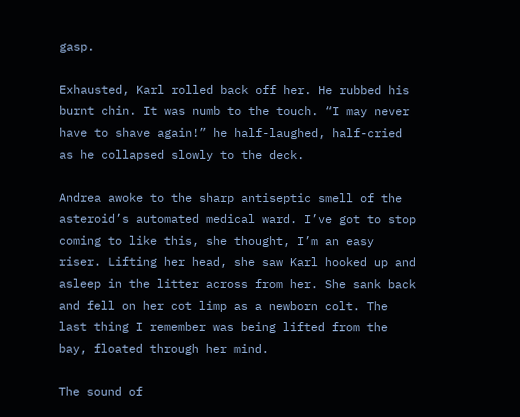gasp.

Exhausted, Karl rolled back off her. He rubbed his burnt chin. It was numb to the touch. “I may never have to shave again!” he half-laughed, half-cried as he collapsed slowly to the deck.

Andrea awoke to the sharp antiseptic smell of the asteroid’s automated medical ward. I’ve got to stop coming to like this, she thought, I’m an easy riser. Lifting her head, she saw Karl hooked up and asleep in the litter across from her. She sank back and fell on her cot limp as a newborn colt. The last thing I remember was being lifted from the bay, floated through her mind.

The sound of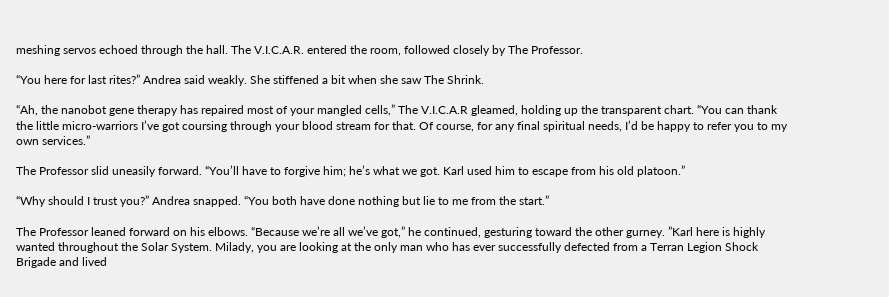meshing servos echoed through the hall. The V.I.C.A.R. entered the room, followed closely by The Professor.

“You here for last rites?” Andrea said weakly. She stiffened a bit when she saw The Shrink.

“Ah, the nanobot gene therapy has repaired most of your mangled cells,” The V.I.C.A.R gleamed, holding up the transparent chart. “You can thank the little micro-warriors I’ve got coursing through your blood stream for that. Of course, for any final spiritual needs, I’d be happy to refer you to my own services.”

The Professor slid uneasily forward. “You’ll have to forgive him; he’s what we got. Karl used him to escape from his old platoon.”

“Why should I trust you?” Andrea snapped. “You both have done nothing but lie to me from the start.”

The Professor leaned forward on his elbows. “Because we’re all we’ve got,” he continued, gesturing toward the other gurney. ”Karl here is highly wanted throughout the Solar System. Milady, you are looking at the only man who has ever successfully defected from a Terran Legion Shock Brigade and lived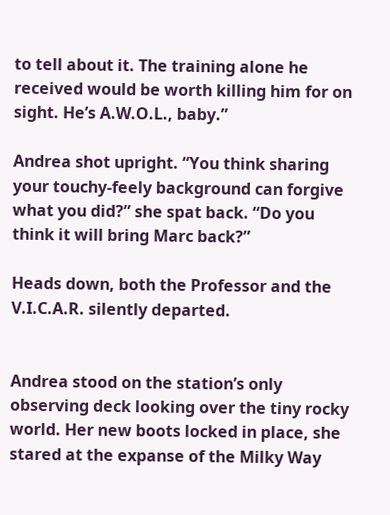to tell about it. The training alone he received would be worth killing him for on sight. He’s A.W.O.L., baby.”

Andrea shot upright. “You think sharing your touchy-feely background can forgive what you did?” she spat back. “Do you think it will bring Marc back?”

Heads down, both the Professor and the V.I.C.A.R. silently departed.


Andrea stood on the station’s only observing deck looking over the tiny rocky world. Her new boots locked in place, she stared at the expanse of the Milky Way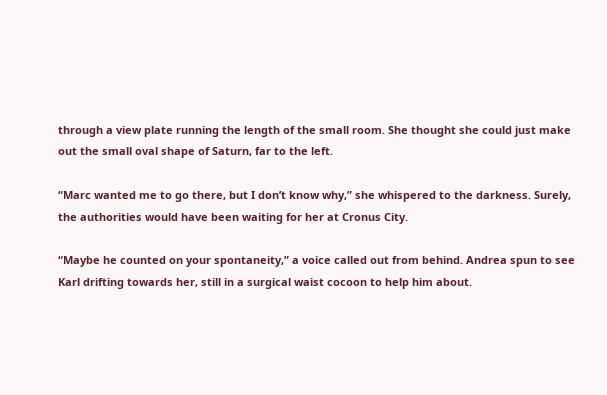through a view plate running the length of the small room. She thought she could just make out the small oval shape of Saturn, far to the left.

“Marc wanted me to go there, but I don’t know why,” she whispered to the darkness. Surely, the authorities would have been waiting for her at Cronus City.

“Maybe he counted on your spontaneity,” a voice called out from behind. Andrea spun to see Karl drifting towards her, still in a surgical waist cocoon to help him about.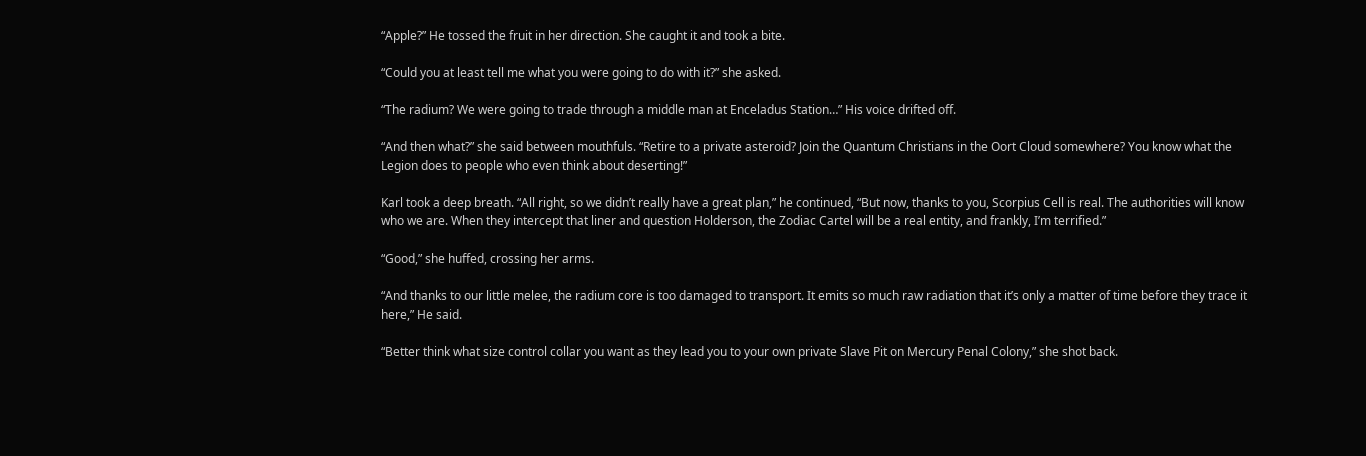“Apple?” He tossed the fruit in her direction. She caught it and took a bite.

“Could you at least tell me what you were going to do with it?” she asked.

“The radium? We were going to trade through a middle man at Enceladus Station…” His voice drifted off.

“And then what?” she said between mouthfuls. “Retire to a private asteroid? Join the Quantum Christians in the Oort Cloud somewhere? You know what the Legion does to people who even think about deserting!”

Karl took a deep breath. “All right, so we didn’t really have a great plan,” he continued, “But now, thanks to you, Scorpius Cell is real. The authorities will know who we are. When they intercept that liner and question Holderson, the Zodiac Cartel will be a real entity, and frankly, I’m terrified.”

“Good,” she huffed, crossing her arms.

“And thanks to our little melee, the radium core is too damaged to transport. It emits so much raw radiation that it’s only a matter of time before they trace it here,” He said.

“Better think what size control collar you want as they lead you to your own private Slave Pit on Mercury Penal Colony,” she shot back.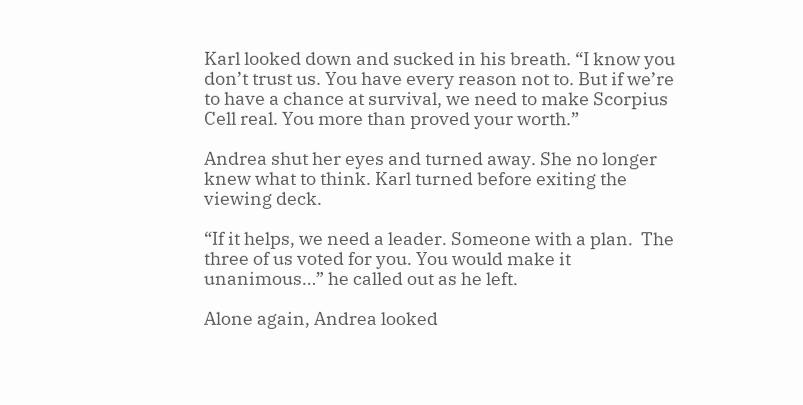Karl looked down and sucked in his breath. “I know you don’t trust us. You have every reason not to. But if we’re to have a chance at survival, we need to make Scorpius Cell real. You more than proved your worth.”

Andrea shut her eyes and turned away. She no longer knew what to think. Karl turned before exiting the viewing deck.

“If it helps, we need a leader. Someone with a plan.  The three of us voted for you. You would make it unanimous…” he called out as he left.

Alone again, Andrea looked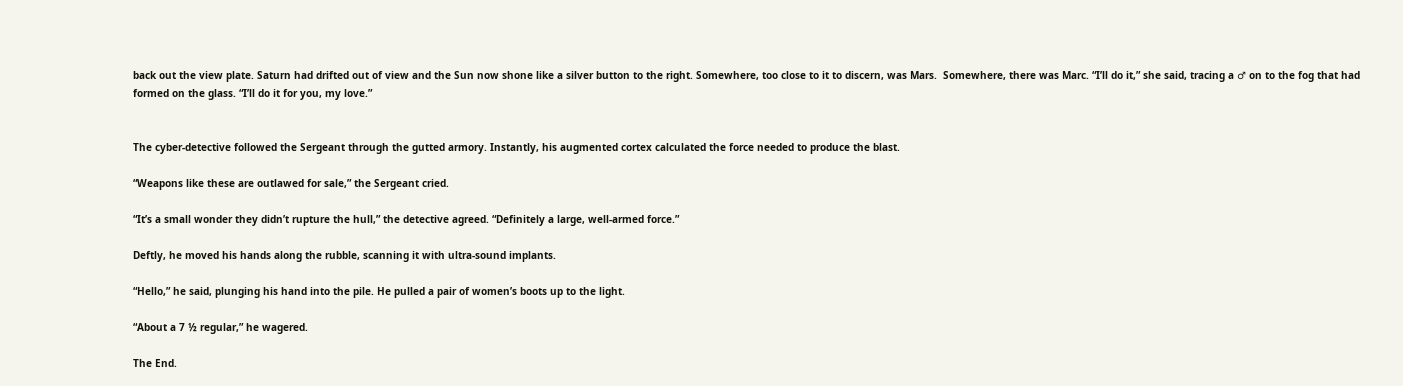back out the view plate. Saturn had drifted out of view and the Sun now shone like a silver button to the right. Somewhere, too close to it to discern, was Mars.  Somewhere, there was Marc. “I’ll do it,” she said, tracing a ♂ on to the fog that had formed on the glass. “I’ll do it for you, my love.”


The cyber-detective followed the Sergeant through the gutted armory. Instantly, his augmented cortex calculated the force needed to produce the blast.

“Weapons like these are outlawed for sale,” the Sergeant cried.

“It’s a small wonder they didn’t rupture the hull,” the detective agreed. “Definitely a large, well-armed force.”

Deftly, he moved his hands along the rubble, scanning it with ultra-sound implants.

“Hello,” he said, plunging his hand into the pile. He pulled a pair of women’s boots up to the light.

“About a 7 ½ regular,” he wagered.

The End.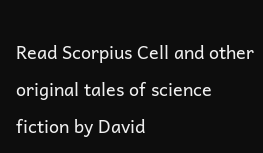Read Scorpius Cell and other original tales of science fiction by David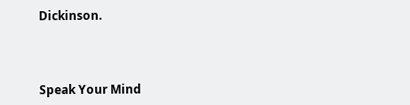Dickinson.



Speak Your Mind